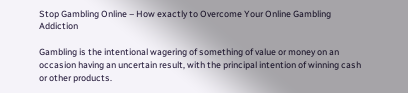Stop Gambling Online – How exactly to Overcome Your Online Gambling Addiction

Gambling is the intentional wagering of something of value or money on an occasion having an uncertain result, with the principal intention of winning cash or other products.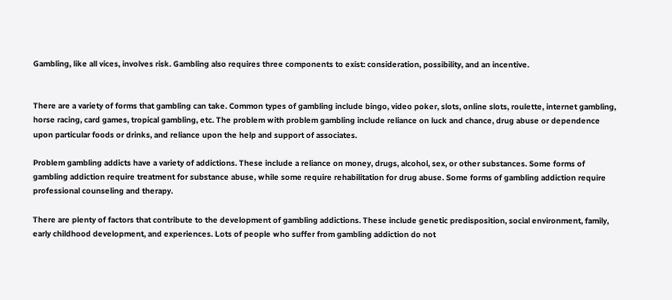Gambling, like all vices, involves risk. Gambling also requires three components to exist: consideration, possibility, and an incentive.


There are a variety of forms that gambling can take. Common types of gambling include bingo, video poker, slots, online slots, roulette, internet gambling, horse racing, card games, tropical gambling, etc. The problem with problem gambling include reliance on luck and chance, drug abuse or dependence upon particular foods or drinks, and reliance upon the help and support of associates.

Problem gambling addicts have a variety of addictions. These include a reliance on money, drugs, alcohol, sex, or other substances. Some forms of gambling addiction require treatment for substance abuse, while some require rehabilitation for drug abuse. Some forms of gambling addiction require professional counseling and therapy.

There are plenty of factors that contribute to the development of gambling addictions. These include genetic predisposition, social environment, family, early childhood development, and experiences. Lots of people who suffer from gambling addiction do not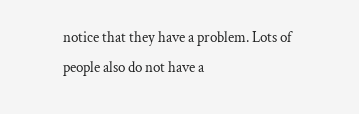notice that they have a problem. Lots of people also do not have a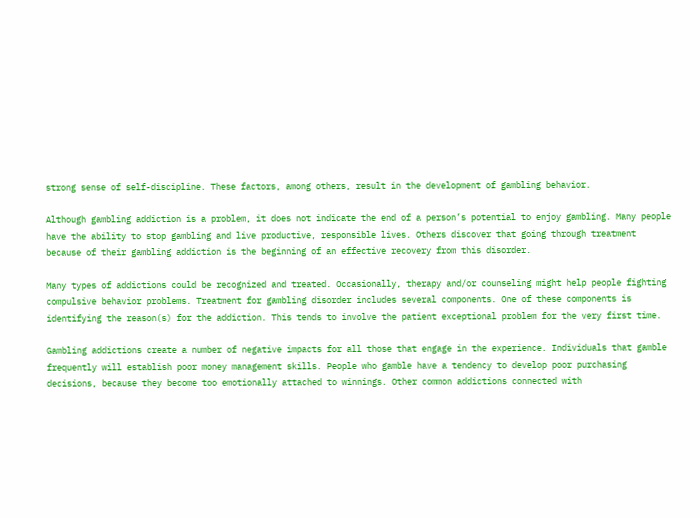strong sense of self-discipline. These factors, among others, result in the development of gambling behavior.

Although gambling addiction is a problem, it does not indicate the end of a person’s potential to enjoy gambling. Many people have the ability to stop gambling and live productive, responsible lives. Others discover that going through treatment because of their gambling addiction is the beginning of an effective recovery from this disorder.

Many types of addictions could be recognized and treated. Occasionally, therapy and/or counseling might help people fighting compulsive behavior problems. Treatment for gambling disorder includes several components. One of these components is identifying the reason(s) for the addiction. This tends to involve the patient exceptional problem for the very first time.

Gambling addictions create a number of negative impacts for all those that engage in the experience. Individuals that gamble frequently will establish poor money management skills. People who gamble have a tendency to develop poor purchasing decisions, because they become too emotionally attached to winnings. Other common addictions connected with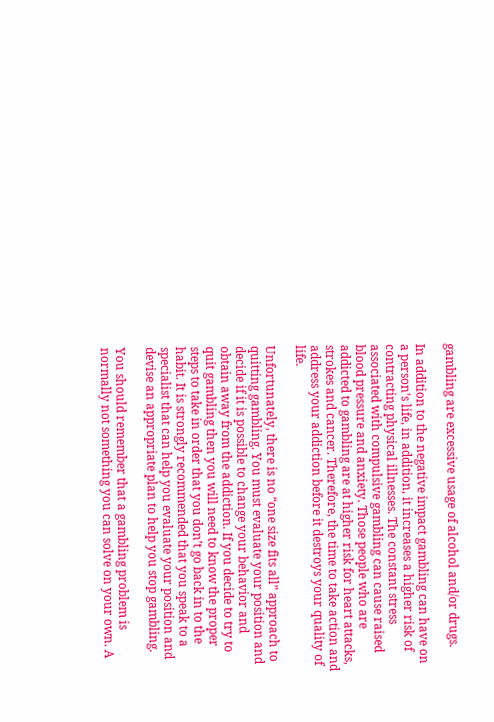gambling are excessive usage of alcohol and/or drugs.

In addition to the negative impact gambling can have on a person’s life, in addition, it increases a higher risk of contracting physical illnesses. The constant stress associated with compulsive gambling can cause raised blood pressure and anxiety. Those people who are addicted to gambling are at higher risk for heart attacks, strokes and cancer. Therefore, the time to take action and address your addiction before it destroys your quality of life.

Unfortunately, there is no “one size fits all” approach to quitting gambling. You must evaluate your position and decide if it is possible to change your behavior and obtain away from the addiction. If you decide to try to quit gambling then you will need to know the proper steps to take in order that you don’t go back in to the habit. It is strongly recommended that you speak to a specialist that can help you evaluate your position and devise an appropriate plan to help you stop gambling.

You should remember that a gambling problem is normally not something you can solve on your own. A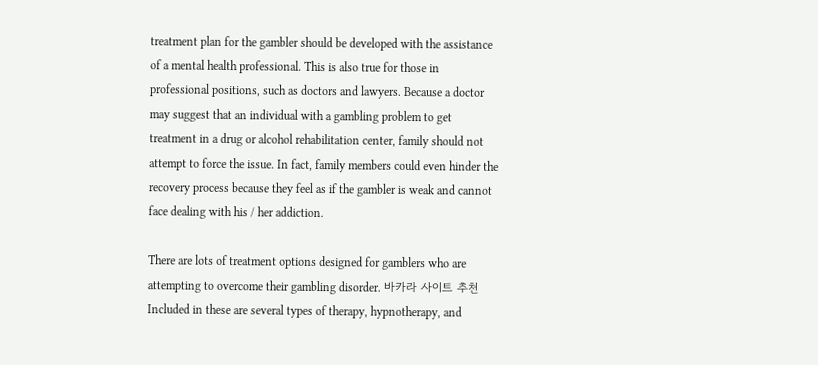treatment plan for the gambler should be developed with the assistance of a mental health professional. This is also true for those in professional positions, such as doctors and lawyers. Because a doctor may suggest that an individual with a gambling problem to get treatment in a drug or alcohol rehabilitation center, family should not attempt to force the issue. In fact, family members could even hinder the recovery process because they feel as if the gambler is weak and cannot face dealing with his / her addiction.

There are lots of treatment options designed for gamblers who are attempting to overcome their gambling disorder. 바카라 사이트 추천 Included in these are several types of therapy, hypnotherapy, and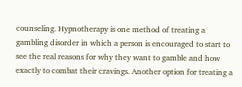counseling. Hypnotherapy is one method of treating a gambling disorder in which a person is encouraged to start to see the real reasons for why they want to gamble and how exactly to combat their cravings. Another option for treating a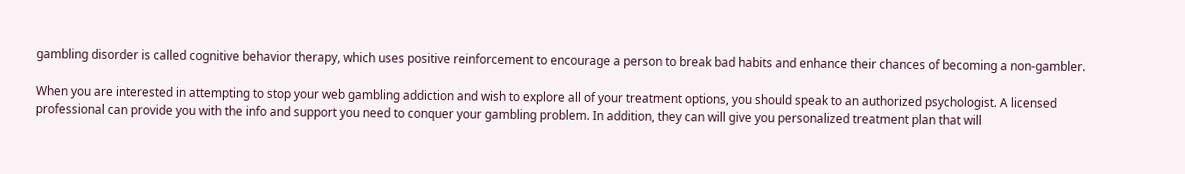gambling disorder is called cognitive behavior therapy, which uses positive reinforcement to encourage a person to break bad habits and enhance their chances of becoming a non-gambler.

When you are interested in attempting to stop your web gambling addiction and wish to explore all of your treatment options, you should speak to an authorized psychologist. A licensed professional can provide you with the info and support you need to conquer your gambling problem. In addition, they can will give you personalized treatment plan that will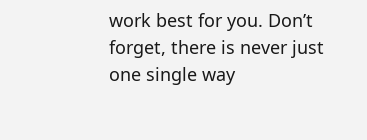work best for you. Don’t forget, there is never just one single way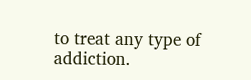to treat any type of addiction.